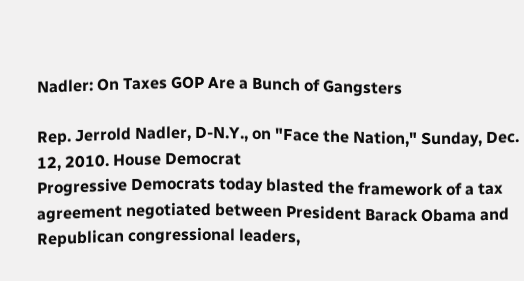Nadler: On Taxes GOP Are a Bunch of Gangsters

Rep. Jerrold Nadler, D-N.Y., on "Face the Nation," Sunday, Dec. 12, 2010. House Democrat
Progressive Democrats today blasted the framework of a tax agreement negotiated between President Barack Obama and Republican congressional leaders,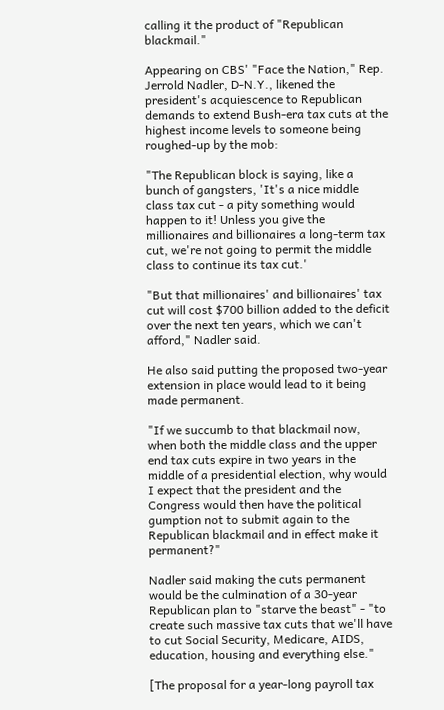calling it the product of "Republican blackmail."

Appearing on CBS' "Face the Nation," Rep. Jerrold Nadler, D-N.Y., likened the president's acquiescence to Republican demands to extend Bush-era tax cuts at the highest income levels to someone being roughed-up by the mob:

"The Republican block is saying, like a bunch of gangsters, 'It's a nice middle class tax cut - a pity something would happen to it! Unless you give the millionaires and billionaires a long-term tax cut, we're not going to permit the middle class to continue its tax cut.'

"But that millionaires' and billionaires' tax cut will cost $700 billion added to the deficit over the next ten years, which we can't afford," Nadler said.

He also said putting the proposed two-year extension in place would lead to it being made permanent.

"If we succumb to that blackmail now, when both the middle class and the upper end tax cuts expire in two years in the middle of a presidential election, why would I expect that the president and the Congress would then have the political gumption not to submit again to the Republican blackmail and in effect make it permanent?"

Nadler said making the cuts permanent would be the culmination of a 30-year Republican plan to "starve the beast" - "to create such massive tax cuts that we'll have to cut Social Security, Medicare, AIDS, education, housing and everything else."

[The proposal for a year-long payroll tax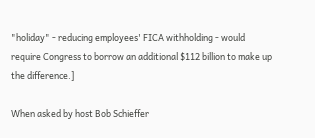"holiday" - reducing employees' FICA withholding - would require Congress to borrow an additional $112 billion to make up the difference.]

When asked by host Bob Schieffer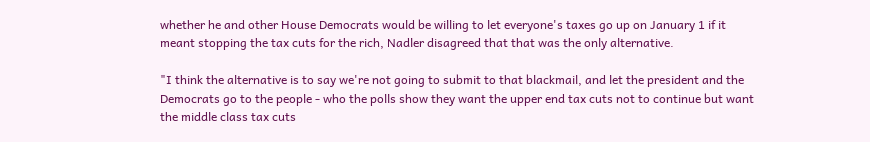whether he and other House Democrats would be willing to let everyone's taxes go up on January 1 if it meant stopping the tax cuts for the rich, Nadler disagreed that that was the only alternative.

"I think the alternative is to say we're not going to submit to that blackmail, and let the president and the Democrats go to the people - who the polls show they want the upper end tax cuts not to continue but want the middle class tax cuts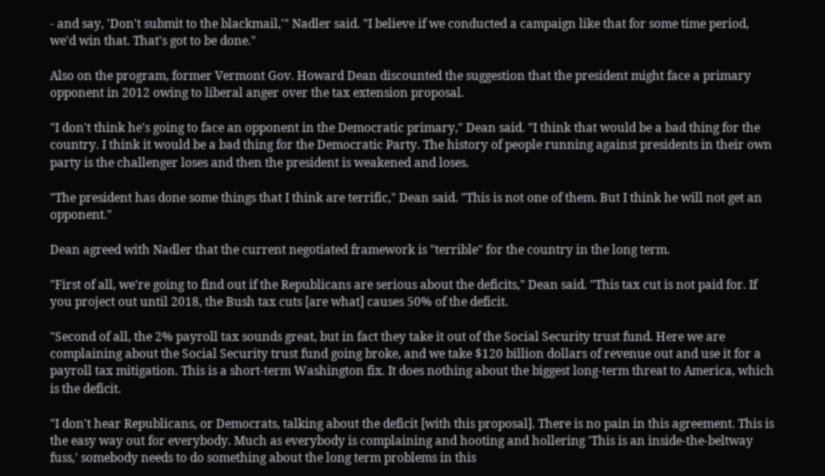- and say, 'Don't submit to the blackmail,'" Nadler said. "I believe if we conducted a campaign like that for some time period, we'd win that. That's got to be done."

Also on the program, former Vermont Gov. Howard Dean discounted the suggestion that the president might face a primary opponent in 2012 owing to liberal anger over the tax extension proposal.

"I don't think he's going to face an opponent in the Democratic primary," Dean said. "I think that would be a bad thing for the country. I think it would be a bad thing for the Democratic Party. The history of people running against presidents in their own party is the challenger loses and then the president is weakened and loses.

"The president has done some things that I think are terrific," Dean said. "This is not one of them. But I think he will not get an opponent."

Dean agreed with Nadler that the current negotiated framework is "terrible" for the country in the long term.

"First of all, we're going to find out if the Republicans are serious about the deficits," Dean said. "This tax cut is not paid for. If you project out until 2018, the Bush tax cuts [are what] causes 50% of the deficit.

"Second of all, the 2% payroll tax sounds great, but in fact they take it out of the Social Security trust fund. Here we are complaining about the Social Security trust fund going broke, and we take $120 billion dollars of revenue out and use it for a payroll tax mitigation. This is a short-term Washington fix. It does nothing about the biggest long-term threat to America, which is the deficit.

"I don't hear Republicans, or Democrats, talking about the deficit [with this proposal]. There is no pain in this agreement. This is the easy way out for everybody. Much as everybody is complaining and hooting and hollering 'This is an inside-the-beltway fuss,' somebody needs to do something about the long term problems in this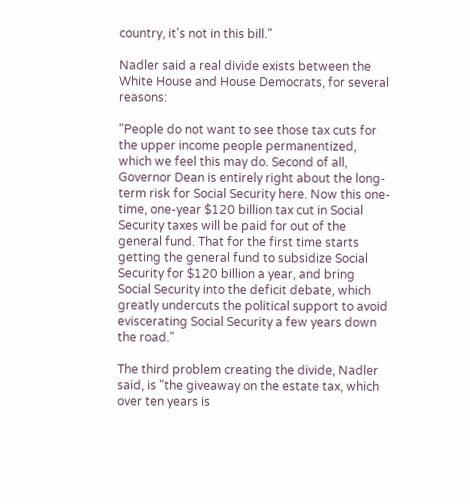country, it's not in this bill."

Nadler said a real divide exists between the White House and House Democrats, for several reasons:

"People do not want to see those tax cuts for the upper income people permanentized, which we feel this may do. Second of all, Governor Dean is entirely right about the long-term risk for Social Security here. Now this one-time, one-year $120 billion tax cut in Social Security taxes will be paid for out of the general fund. That for the first time starts getting the general fund to subsidize Social Security for $120 billion a year, and bring Social Security into the deficit debate, which greatly undercuts the political support to avoid eviscerating Social Security a few years down the road."

The third problem creating the divide, Nadler said, is "the giveaway on the estate tax, which over ten years is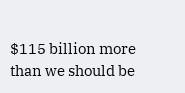$115 billion more than we should be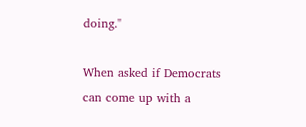doing."

When asked if Democrats can come up with a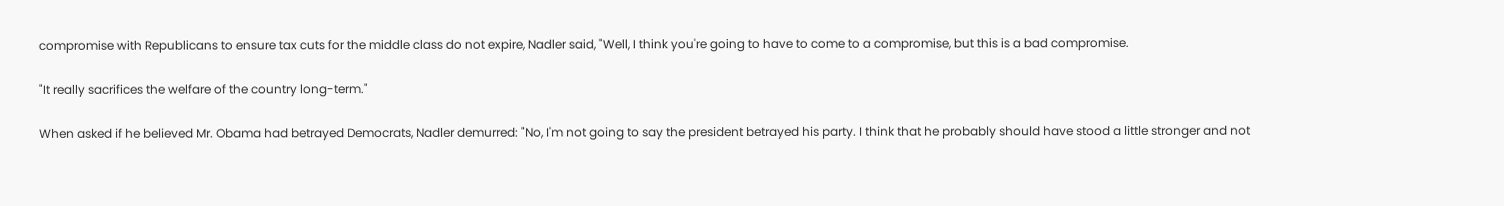compromise with Republicans to ensure tax cuts for the middle class do not expire, Nadler said, "Well, I think you're going to have to come to a compromise, but this is a bad compromise.

"It really sacrifices the welfare of the country long-term."

When asked if he believed Mr. Obama had betrayed Democrats, Nadler demurred: "No, I'm not going to say the president betrayed his party. I think that he probably should have stood a little stronger and not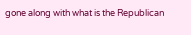gone along with what is the Republican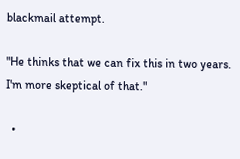blackmail attempt.

"He thinks that we can fix this in two years. I'm more skeptical of that."

  •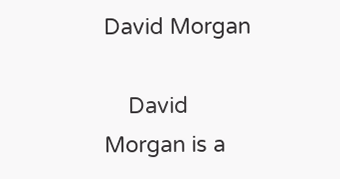David Morgan

    David Morgan is a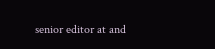senior editor at and